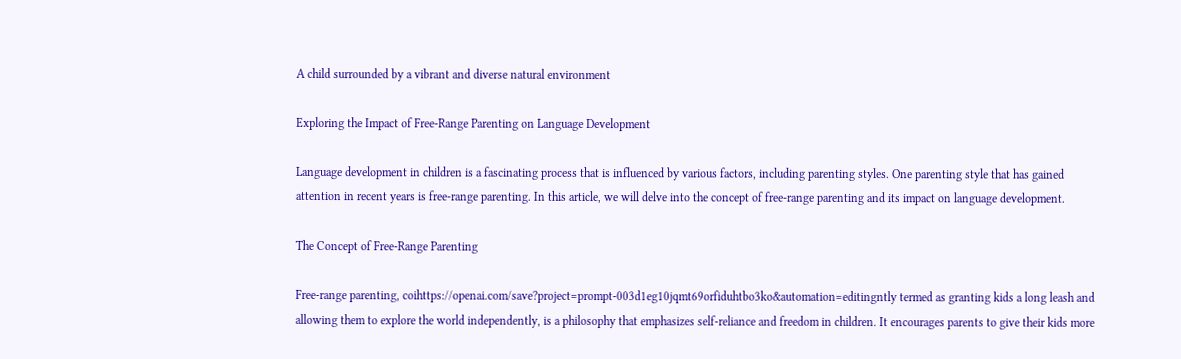A child surrounded by a vibrant and diverse natural environment

Exploring the Impact of Free-Range Parenting on Language Development

Language development in children is a fascinating process that is influenced by various factors, including parenting styles. One parenting style that has gained attention in recent years is free-range parenting. In this article, we will delve into the concept of free-range parenting and its impact on language development.

The Concept of Free-Range Parenting

Free-range parenting, coihttps://openai.com/save?project=prompt-003d1eg10jqmt69orfiduhtbo3ko&automation=editingntly termed as granting kids a long leash and allowing them to explore the world independently, is a philosophy that emphasizes self-reliance and freedom in children. It encourages parents to give their kids more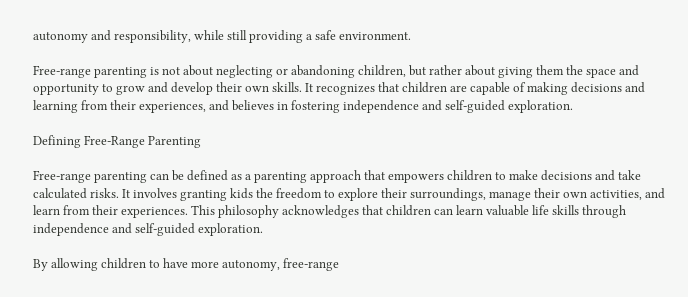autonomy and responsibility, while still providing a safe environment.

Free-range parenting is not about neglecting or abandoning children, but rather about giving them the space and opportunity to grow and develop their own skills. It recognizes that children are capable of making decisions and learning from their experiences, and believes in fostering independence and self-guided exploration.

Defining Free-Range Parenting

Free-range parenting can be defined as a parenting approach that empowers children to make decisions and take calculated risks. It involves granting kids the freedom to explore their surroundings, manage their own activities, and learn from their experiences. This philosophy acknowledges that children can learn valuable life skills through independence and self-guided exploration.

By allowing children to have more autonomy, free-range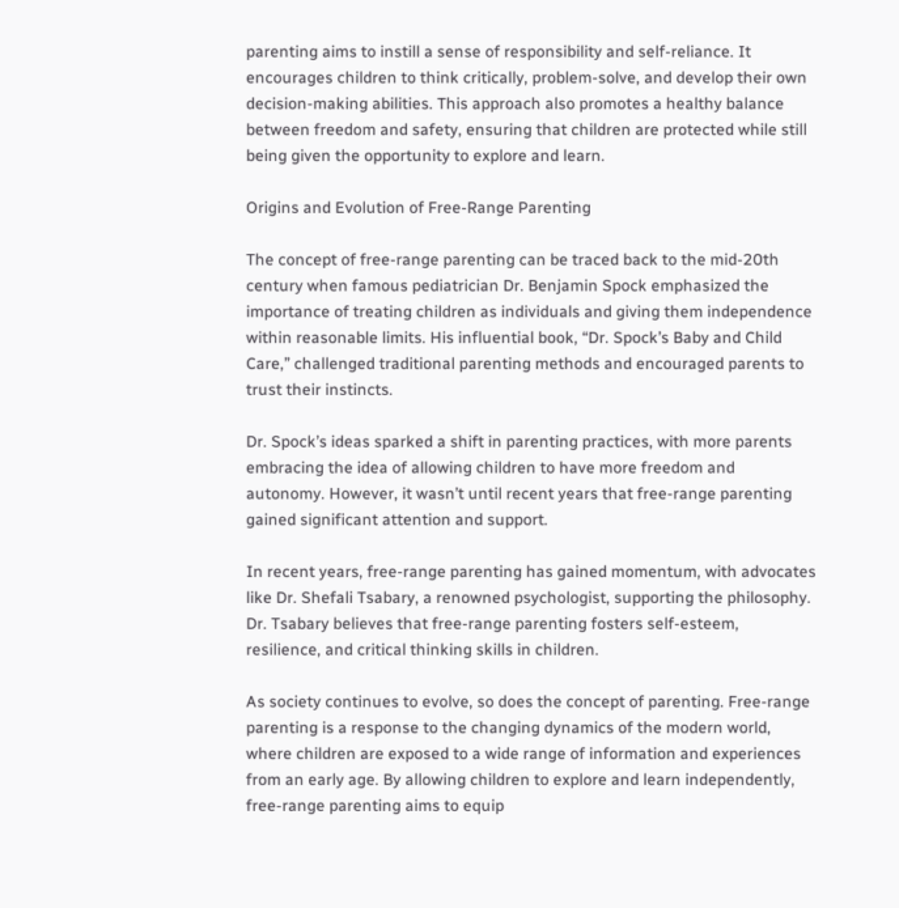parenting aims to instill a sense of responsibility and self-reliance. It encourages children to think critically, problem-solve, and develop their own decision-making abilities. This approach also promotes a healthy balance between freedom and safety, ensuring that children are protected while still being given the opportunity to explore and learn.

Origins and Evolution of Free-Range Parenting

The concept of free-range parenting can be traced back to the mid-20th century when famous pediatrician Dr. Benjamin Spock emphasized the importance of treating children as individuals and giving them independence within reasonable limits. His influential book, “Dr. Spock’s Baby and Child Care,” challenged traditional parenting methods and encouraged parents to trust their instincts.

Dr. Spock’s ideas sparked a shift in parenting practices, with more parents embracing the idea of allowing children to have more freedom and autonomy. However, it wasn’t until recent years that free-range parenting gained significant attention and support.

In recent years, free-range parenting has gained momentum, with advocates like Dr. Shefali Tsabary, a renowned psychologist, supporting the philosophy. Dr. Tsabary believes that free-range parenting fosters self-esteem, resilience, and critical thinking skills in children.

As society continues to evolve, so does the concept of parenting. Free-range parenting is a response to the changing dynamics of the modern world, where children are exposed to a wide range of information and experiences from an early age. By allowing children to explore and learn independently, free-range parenting aims to equip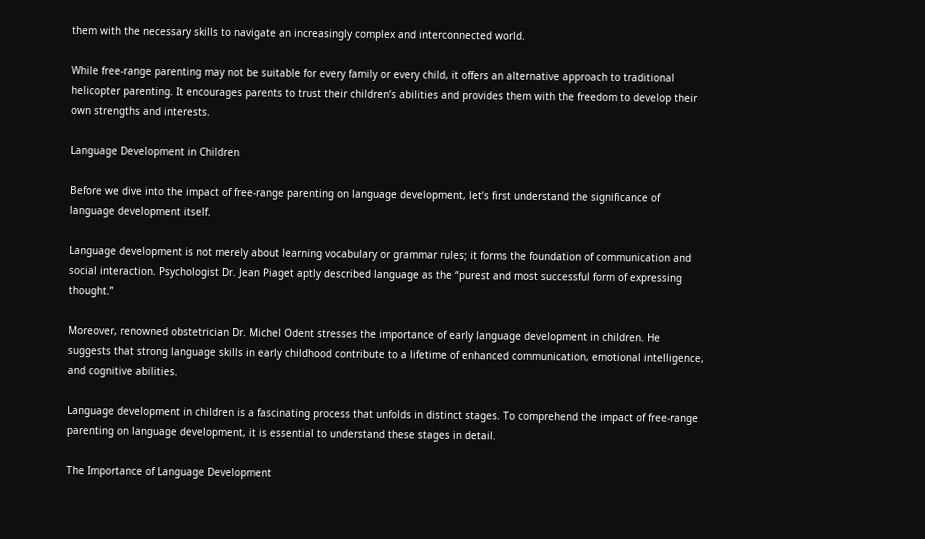them with the necessary skills to navigate an increasingly complex and interconnected world.

While free-range parenting may not be suitable for every family or every child, it offers an alternative approach to traditional helicopter parenting. It encourages parents to trust their children’s abilities and provides them with the freedom to develop their own strengths and interests.

Language Development in Children

Before we dive into the impact of free-range parenting on language development, let’s first understand the significance of language development itself.

Language development is not merely about learning vocabulary or grammar rules; it forms the foundation of communication and social interaction. Psychologist Dr. Jean Piaget aptly described language as the “purest and most successful form of expressing thought.”

Moreover, renowned obstetrician Dr. Michel Odent stresses the importance of early language development in children. He suggests that strong language skills in early childhood contribute to a lifetime of enhanced communication, emotional intelligence, and cognitive abilities.

Language development in children is a fascinating process that unfolds in distinct stages. To comprehend the impact of free-range parenting on language development, it is essential to understand these stages in detail.

The Importance of Language Development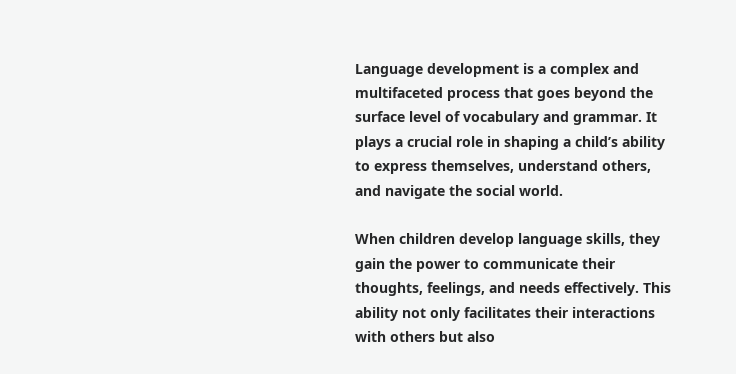Language development is a complex and multifaceted process that goes beyond the surface level of vocabulary and grammar. It plays a crucial role in shaping a child’s ability to express themselves, understand others, and navigate the social world.

When children develop language skills, they gain the power to communicate their thoughts, feelings, and needs effectively. This ability not only facilitates their interactions with others but also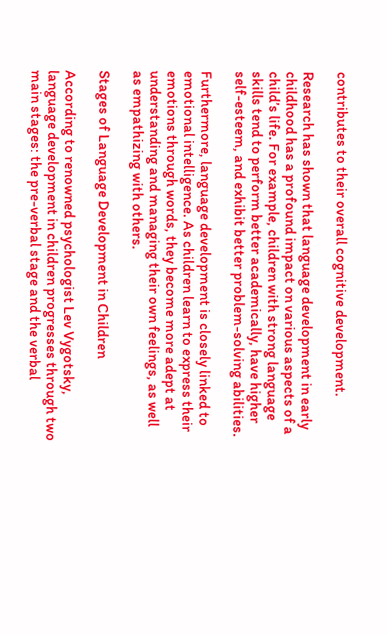contributes to their overall cognitive development.

Research has shown that language development in early childhood has a profound impact on various aspects of a child’s life. For example, children with strong language skills tend to perform better academically, have higher self-esteem, and exhibit better problem-solving abilities.

Furthermore, language development is closely linked to emotional intelligence. As children learn to express their emotions through words, they become more adept at understanding and managing their own feelings, as well as empathizing with others.

Stages of Language Development in Children

According to renowned psychologist Lev Vygotsky, language development in children progresses through two main stages: the pre-verbal stage and the verbal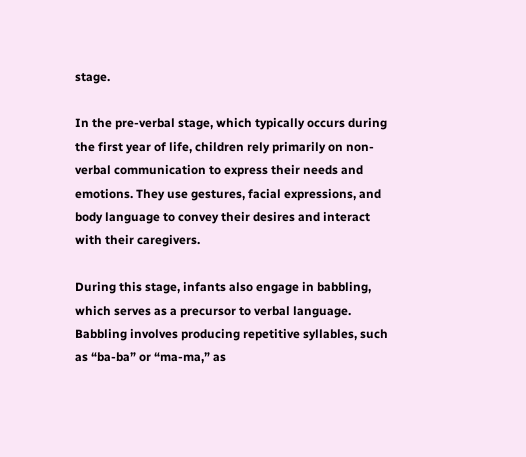stage.

In the pre-verbal stage, which typically occurs during the first year of life, children rely primarily on non-verbal communication to express their needs and emotions. They use gestures, facial expressions, and body language to convey their desires and interact with their caregivers.

During this stage, infants also engage in babbling, which serves as a precursor to verbal language. Babbling involves producing repetitive syllables, such as “ba-ba” or “ma-ma,” as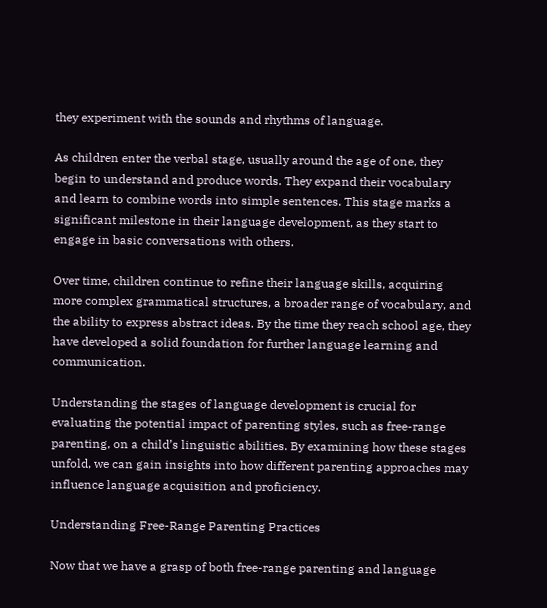they experiment with the sounds and rhythms of language.

As children enter the verbal stage, usually around the age of one, they begin to understand and produce words. They expand their vocabulary and learn to combine words into simple sentences. This stage marks a significant milestone in their language development, as they start to engage in basic conversations with others.

Over time, children continue to refine their language skills, acquiring more complex grammatical structures, a broader range of vocabulary, and the ability to express abstract ideas. By the time they reach school age, they have developed a solid foundation for further language learning and communication.

Understanding the stages of language development is crucial for evaluating the potential impact of parenting styles, such as free-range parenting, on a child’s linguistic abilities. By examining how these stages unfold, we can gain insights into how different parenting approaches may influence language acquisition and proficiency.

Understanding Free-Range Parenting Practices

Now that we have a grasp of both free-range parenting and language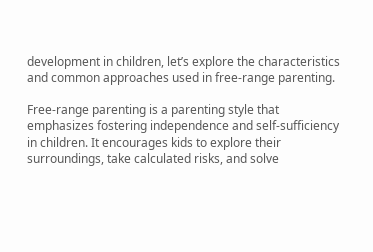development in children, let’s explore the characteristics and common approaches used in free-range parenting.

Free-range parenting is a parenting style that emphasizes fostering independence and self-sufficiency in children. It encourages kids to explore their surroundings, take calculated risks, and solve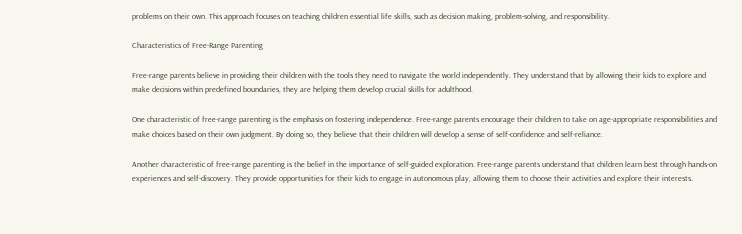problems on their own. This approach focuses on teaching children essential life skills, such as decision making, problem-solving, and responsibility.

Characteristics of Free-Range Parenting

Free-range parents believe in providing their children with the tools they need to navigate the world independently. They understand that by allowing their kids to explore and make decisions within predefined boundaries, they are helping them develop crucial skills for adulthood.

One characteristic of free-range parenting is the emphasis on fostering independence. Free-range parents encourage their children to take on age-appropriate responsibilities and make choices based on their own judgment. By doing so, they believe that their children will develop a sense of self-confidence and self-reliance.

Another characteristic of free-range parenting is the belief in the importance of self-guided exploration. Free-range parents understand that children learn best through hands-on experiences and self-discovery. They provide opportunities for their kids to engage in autonomous play, allowing them to choose their activities and explore their interests.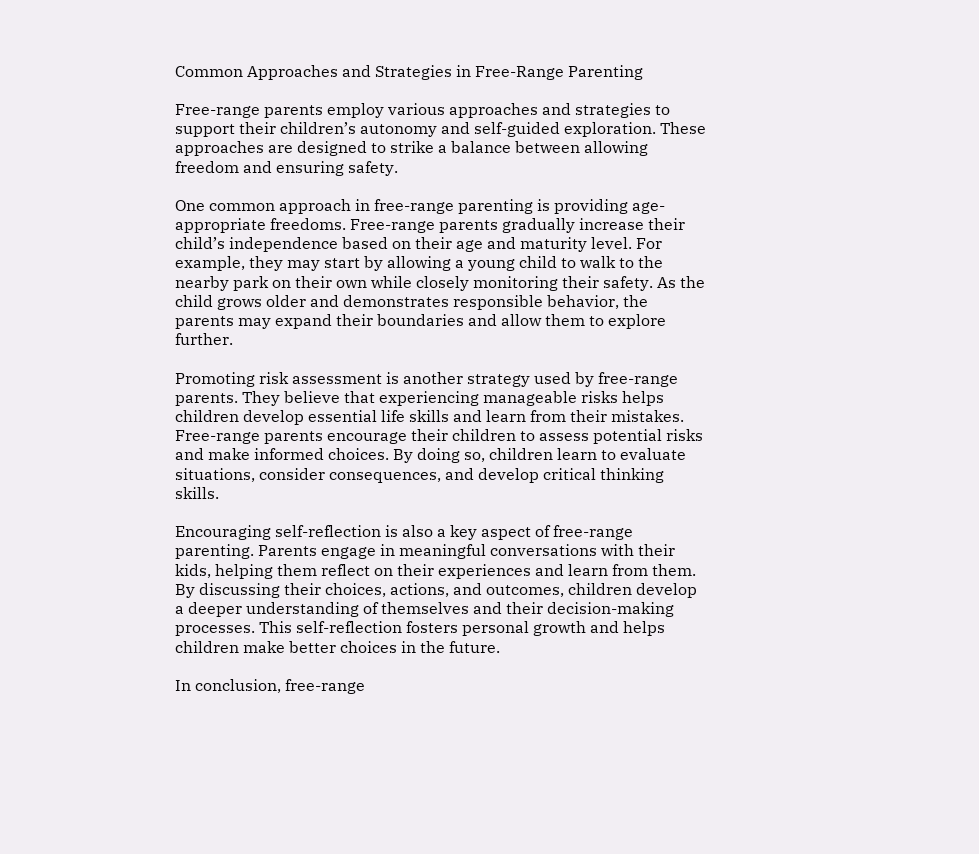Common Approaches and Strategies in Free-Range Parenting

Free-range parents employ various approaches and strategies to support their children’s autonomy and self-guided exploration. These approaches are designed to strike a balance between allowing freedom and ensuring safety.

One common approach in free-range parenting is providing age-appropriate freedoms. Free-range parents gradually increase their child’s independence based on their age and maturity level. For example, they may start by allowing a young child to walk to the nearby park on their own while closely monitoring their safety. As the child grows older and demonstrates responsible behavior, the parents may expand their boundaries and allow them to explore further.

Promoting risk assessment is another strategy used by free-range parents. They believe that experiencing manageable risks helps children develop essential life skills and learn from their mistakes. Free-range parents encourage their children to assess potential risks and make informed choices. By doing so, children learn to evaluate situations, consider consequences, and develop critical thinking skills.

Encouraging self-reflection is also a key aspect of free-range parenting. Parents engage in meaningful conversations with their kids, helping them reflect on their experiences and learn from them. By discussing their choices, actions, and outcomes, children develop a deeper understanding of themselves and their decision-making processes. This self-reflection fosters personal growth and helps children make better choices in the future.

In conclusion, free-range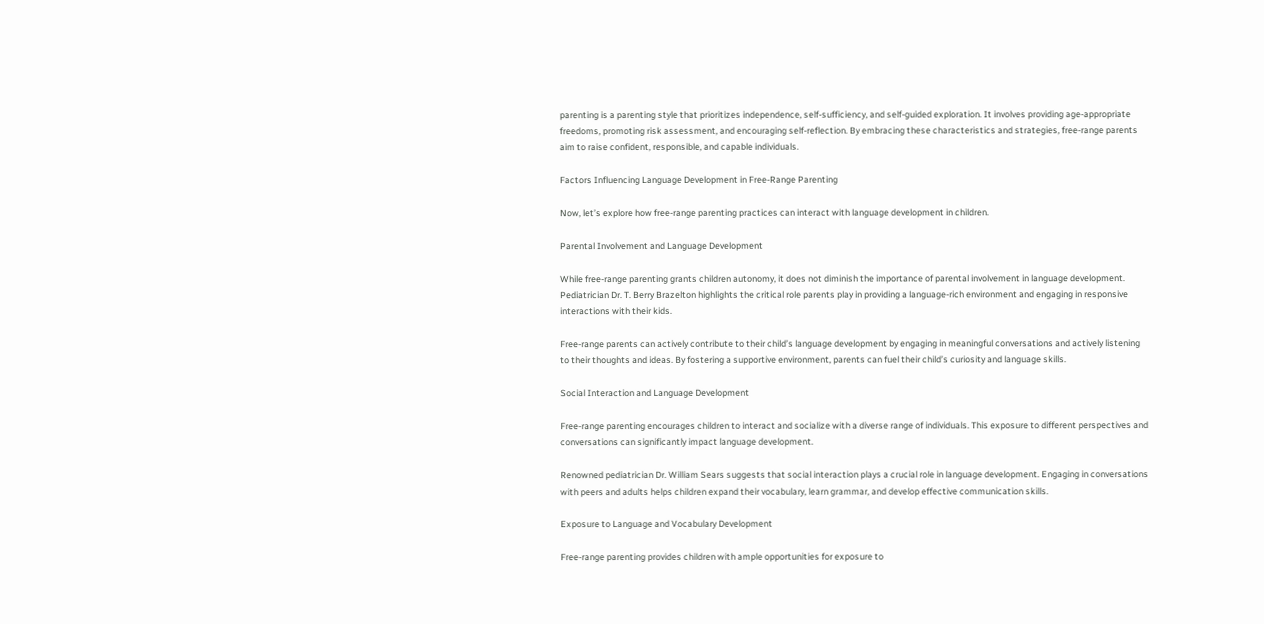parenting is a parenting style that prioritizes independence, self-sufficiency, and self-guided exploration. It involves providing age-appropriate freedoms, promoting risk assessment, and encouraging self-reflection. By embracing these characteristics and strategies, free-range parents aim to raise confident, responsible, and capable individuals.

Factors Influencing Language Development in Free-Range Parenting

Now, let’s explore how free-range parenting practices can interact with language development in children.

Parental Involvement and Language Development

While free-range parenting grants children autonomy, it does not diminish the importance of parental involvement in language development. Pediatrician Dr. T. Berry Brazelton highlights the critical role parents play in providing a language-rich environment and engaging in responsive interactions with their kids.

Free-range parents can actively contribute to their child’s language development by engaging in meaningful conversations and actively listening to their thoughts and ideas. By fostering a supportive environment, parents can fuel their child’s curiosity and language skills.

Social Interaction and Language Development

Free-range parenting encourages children to interact and socialize with a diverse range of individuals. This exposure to different perspectives and conversations can significantly impact language development.

Renowned pediatrician Dr. William Sears suggests that social interaction plays a crucial role in language development. Engaging in conversations with peers and adults helps children expand their vocabulary, learn grammar, and develop effective communication skills.

Exposure to Language and Vocabulary Development

Free-range parenting provides children with ample opportunities for exposure to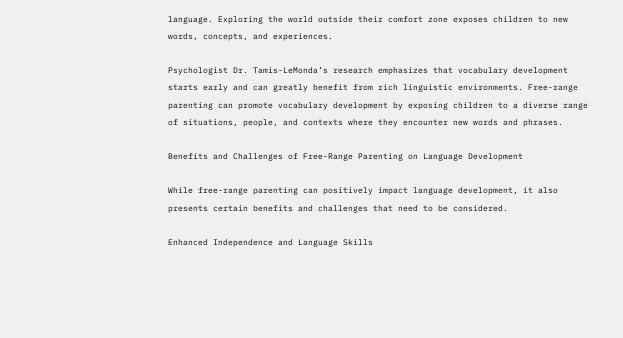language. Exploring the world outside their comfort zone exposes children to new words, concepts, and experiences.

Psychologist Dr. Tamis-LeMonda’s research emphasizes that vocabulary development starts early and can greatly benefit from rich linguistic environments. Free-range parenting can promote vocabulary development by exposing children to a diverse range of situations, people, and contexts where they encounter new words and phrases.

Benefits and Challenges of Free-Range Parenting on Language Development

While free-range parenting can positively impact language development, it also presents certain benefits and challenges that need to be considered.

Enhanced Independence and Language Skills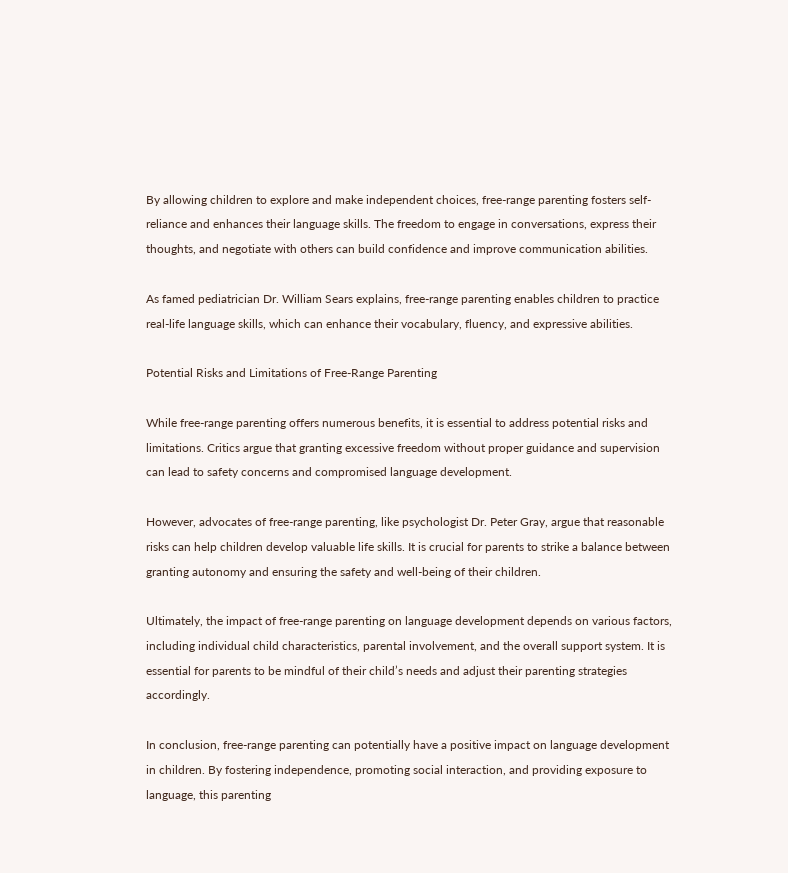By allowing children to explore and make independent choices, free-range parenting fosters self-reliance and enhances their language skills. The freedom to engage in conversations, express their thoughts, and negotiate with others can build confidence and improve communication abilities.

As famed pediatrician Dr. William Sears explains, free-range parenting enables children to practice real-life language skills, which can enhance their vocabulary, fluency, and expressive abilities.

Potential Risks and Limitations of Free-Range Parenting

While free-range parenting offers numerous benefits, it is essential to address potential risks and limitations. Critics argue that granting excessive freedom without proper guidance and supervision can lead to safety concerns and compromised language development.

However, advocates of free-range parenting, like psychologist Dr. Peter Gray, argue that reasonable risks can help children develop valuable life skills. It is crucial for parents to strike a balance between granting autonomy and ensuring the safety and well-being of their children.

Ultimately, the impact of free-range parenting on language development depends on various factors, including individual child characteristics, parental involvement, and the overall support system. It is essential for parents to be mindful of their child’s needs and adjust their parenting strategies accordingly.

In conclusion, free-range parenting can potentially have a positive impact on language development in children. By fostering independence, promoting social interaction, and providing exposure to language, this parenting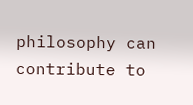philosophy can contribute to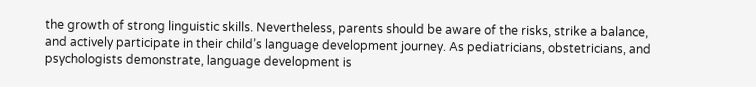the growth of strong linguistic skills. Nevertheless, parents should be aware of the risks, strike a balance, and actively participate in their child’s language development journey. As pediatricians, obstetricians, and psychologists demonstrate, language development is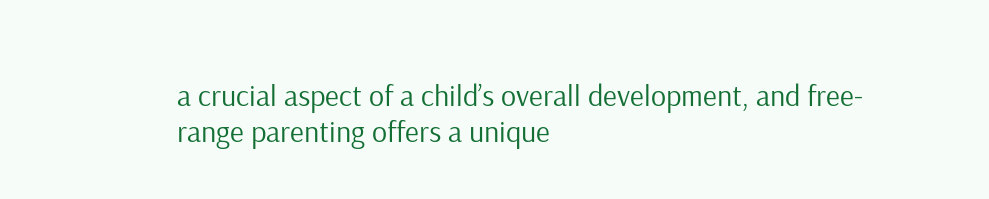a crucial aspect of a child’s overall development, and free-range parenting offers a unique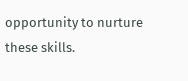opportunity to nurture these skills.